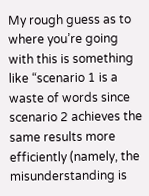My rough guess as to where you’re going with this is something like “scenario 1 is a waste of words since scenario 2 achieves the same results more efficiently (namely, the misunderstanding is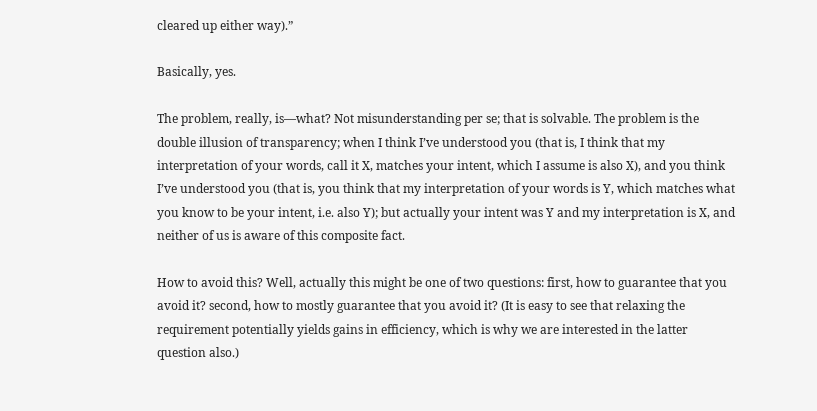cleared up either way).”

Basically, yes.

The problem, really, is—what? Not misunderstanding per se; that is solvable. The problem is the double illusion of transparency; when I think I’ve understood you (that is, I think that my interpretation of your words, call it X, matches your intent, which I assume is also X), and you think I’ve understood you (that is, you think that my interpretation of your words is Y, which matches what you know to be your intent, i.e. also Y); but actually your intent was Y and my interpretation is X, and neither of us is aware of this composite fact.

How to avoid this? Well, actually this might be one of two questions: first, how to guarantee that you avoid it? second, how to mostly guarantee that you avoid it? (It is easy to see that relaxing the requirement potentially yields gains in efficiency, which is why we are interested in the latter question also.)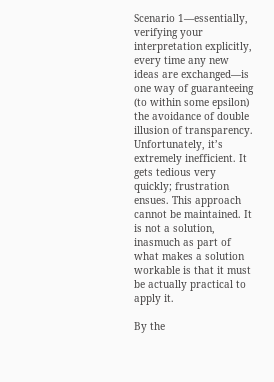Scenario 1—essentially, verifying your interpretation explicitly, every time any new ideas are exchanged—is one way of guaranteeing (to within some epsilon) the avoidance of double illusion of transparency. Unfortunately, it’s extremely inefficient. It gets tedious very quickly; frustration ensues. This approach cannot be maintained. It is not a solution, inasmuch as part of what makes a solution workable is that it must be actually practical to apply it.

By the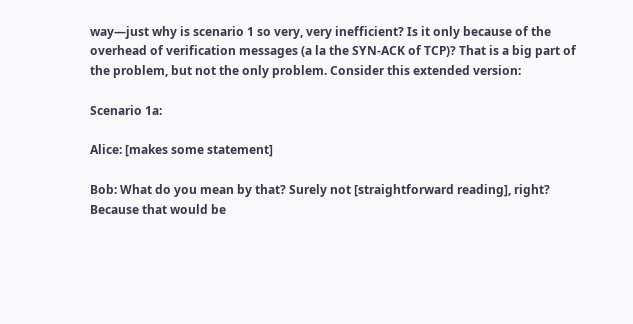way—just why is scenario 1 so very, very inefficient? Is it only because of the overhead of verification messages (a la the SYN-ACK of TCP)? That is a big part of the problem, but not the only problem. Consider this extended version:

Scenario 1a:

Alice: [makes some statement]

Bob: What do you mean by that? Surely not [straightforward reading], right? Because that would be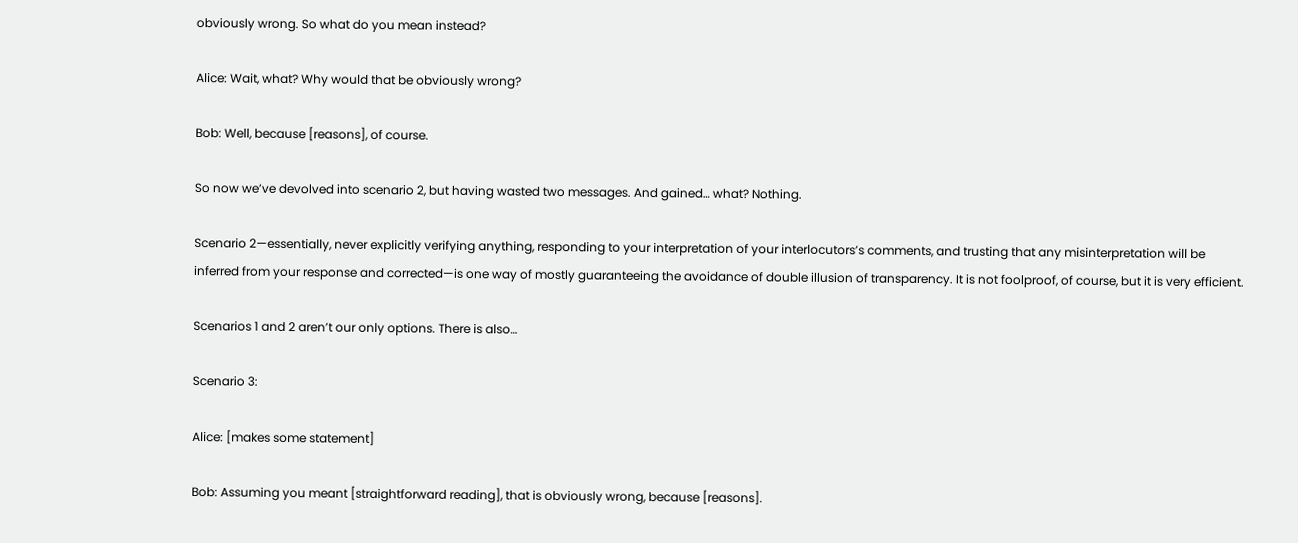obviously wrong. So what do you mean instead?

Alice: Wait, what? Why would that be obviously wrong?

Bob: Well, because [reasons], of course.

So now we’ve devolved into scenario 2, but having wasted two messages. And gained… what? Nothing.

Scenario 2—essentially, never explicitly verifying anything, responding to your interpretation of your interlocutors’s comments, and trusting that any misinterpretation will be inferred from your response and corrected—is one way of mostly guaranteeing the avoidance of double illusion of transparency. It is not foolproof, of course, but it is very efficient.

Scenarios 1 and 2 aren’t our only options. There is also…

Scenario 3:

Alice: [makes some statement]

Bob: Assuming you meant [straightforward reading], that is obviously wrong, because [reasons].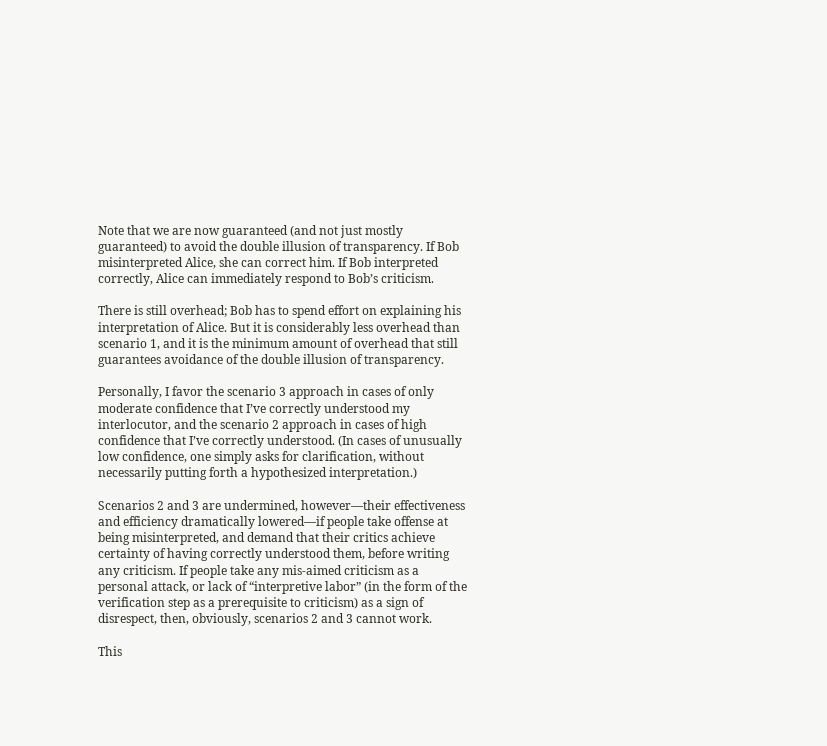Note that we are now guaranteed (and not just mostly guaranteed) to avoid the double illusion of transparency. If Bob misinterpreted Alice, she can correct him. If Bob interpreted correctly, Alice can immediately respond to Bob’s criticism.

There is still overhead; Bob has to spend effort on explaining his interpretation of Alice. But it is considerably less overhead than scenario 1, and it is the minimum amount of overhead that still guarantees avoidance of the double illusion of transparency.

Personally, I favor the scenario 3 approach in cases of only moderate confidence that I’ve correctly understood my interlocutor, and the scenario 2 approach in cases of high confidence that I’ve correctly understood. (In cases of unusually low confidence, one simply asks for clarification, without necessarily putting forth a hypothesized interpretation.)

Scenarios 2 and 3 are undermined, however—their effectiveness and efficiency dramatically lowered—if people take offense at being misinterpreted, and demand that their critics achieve certainty of having correctly understood them, before writing any criticism. If people take any mis-aimed criticism as a personal attack, or lack of “interpretive labor” (in the form of the verification step as a prerequisite to criticism) as a sign of disrespect, then, obviously, scenarios 2 and 3 cannot work.

This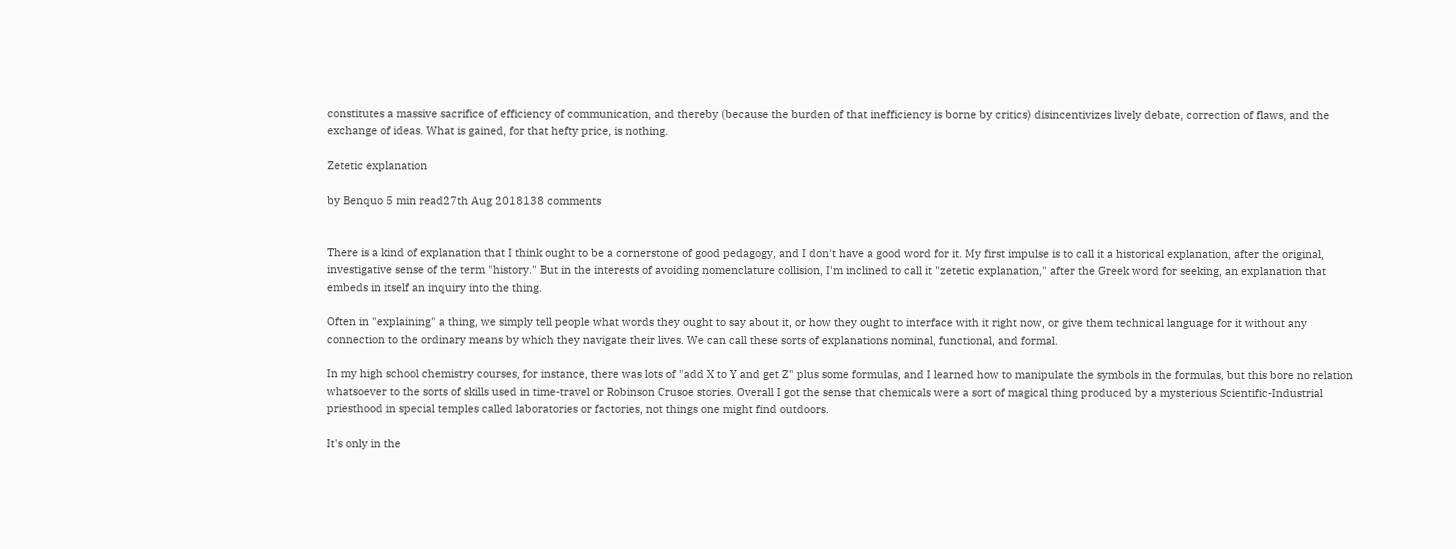constitutes a massive sacrifice of efficiency of communication, and thereby (because the burden of that inefficiency is borne by critics) disincentivizes lively debate, correction of flaws, and the exchange of ideas. What is gained, for that hefty price, is nothing.

Zetetic explanation

by Benquo 5 min read27th Aug 2018138 comments


There is a kind of explanation that I think ought to be a cornerstone of good pedagogy, and I don't have a good word for it. My first impulse is to call it a historical explanation, after the original, investigative sense of the term "history." But in the interests of avoiding nomenclature collision, I'm inclined to call it "zetetic explanation," after the Greek word for seeking, an explanation that embeds in itself an inquiry into the thing.

Often in "explaining" a thing, we simply tell people what words they ought to say about it, or how they ought to interface with it right now, or give them technical language for it without any connection to the ordinary means by which they navigate their lives. We can call these sorts of explanations nominal, functional, and formal.

In my high school chemistry courses, for instance, there was lots of "add X to Y and get Z" plus some formulas, and I learned how to manipulate the symbols in the formulas, but this bore no relation whatsoever to the sorts of skills used in time-travel or Robinson Crusoe stories. Overall I got the sense that chemicals were a sort of magical thing produced by a mysterious Scientific-Industrial priesthood in special temples called laboratories or factories, not things one might find outdoors.

It's only in the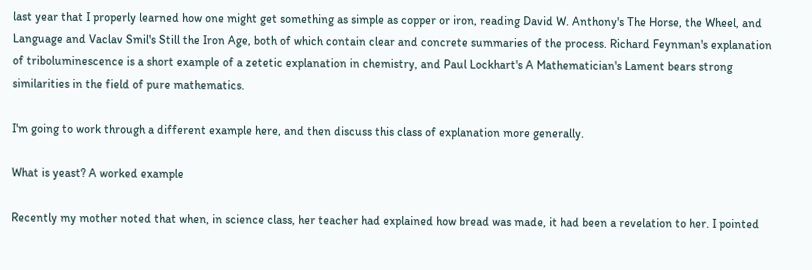last year that I properly learned how one might get something as simple as copper or iron, reading David W. Anthony's The Horse, the Wheel, and Language and Vaclav Smil's Still the Iron Age, both of which contain clear and concrete summaries of the process. Richard Feynman's explanation of triboluminescence is a short example of a zetetic explanation in chemistry, and Paul Lockhart's A Mathematician's Lament bears strong similarities in the field of pure mathematics.

I'm going to work through a different example here, and then discuss this class of explanation more generally.

What is yeast? A worked example

Recently my mother noted that when, in science class, her teacher had explained how bread was made, it had been a revelation to her. I pointed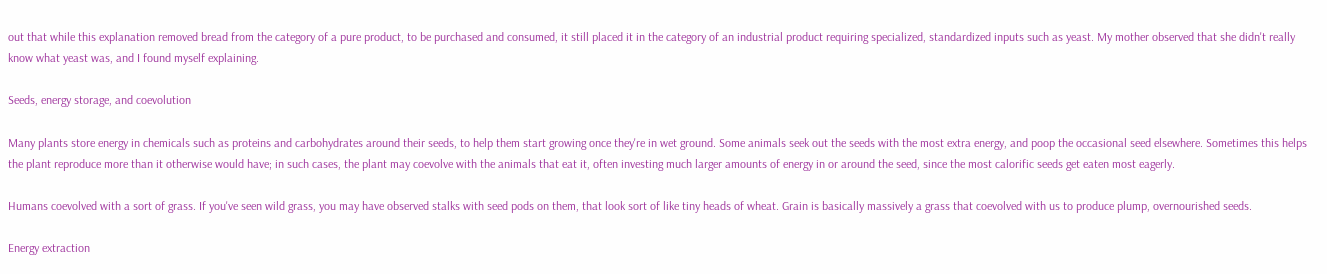out that while this explanation removed bread from the category of a pure product, to be purchased and consumed, it still placed it in the category of an industrial product requiring specialized, standardized inputs such as yeast. My mother observed that she didn't really know what yeast was, and I found myself explaining.

Seeds, energy storage, and coevolution

Many plants store energy in chemicals such as proteins and carbohydrates around their seeds, to help them start growing once they're in wet ground. Some animals seek out the seeds with the most extra energy, and poop the occasional seed elsewhere. Sometimes this helps the plant reproduce more than it otherwise would have; in such cases, the plant may coevolve with the animals that eat it, often investing much larger amounts of energy in or around the seed, since the most calorific seeds get eaten most eagerly.

Humans coevolved with a sort of grass. If you've seen wild grass, you may have observed stalks with seed pods on them, that look sort of like tiny heads of wheat. Grain is basically massively a grass that coevolved with us to produce plump, overnourished seeds.

Energy extraction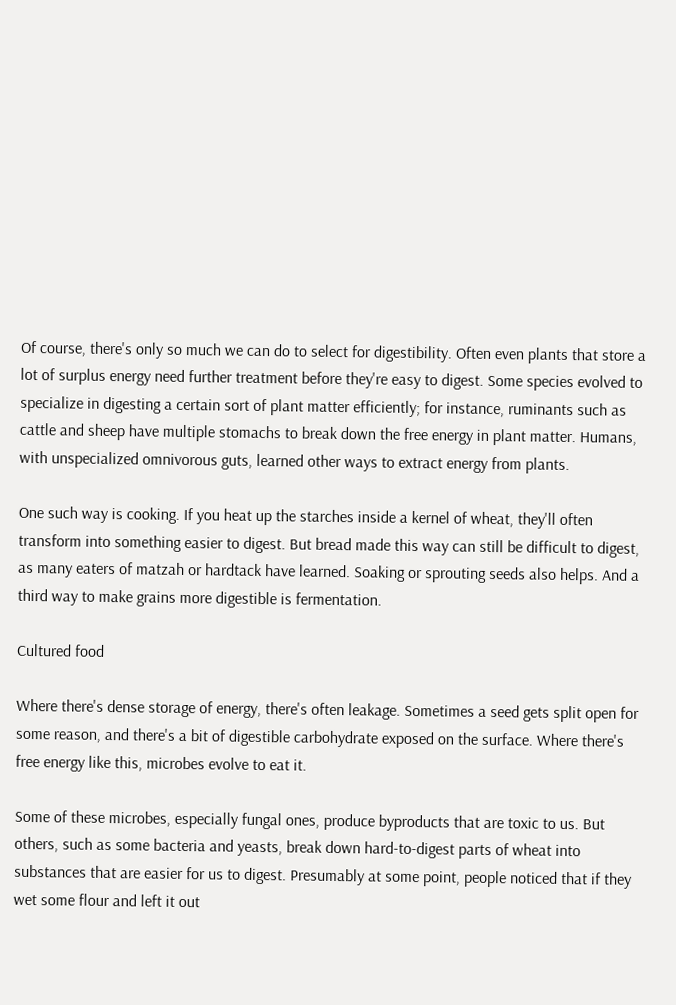Of course, there's only so much we can do to select for digestibility. Often even plants that store a lot of surplus energy need further treatment before they're easy to digest. Some species evolved to specialize in digesting a certain sort of plant matter efficiently; for instance, ruminants such as cattle and sheep have multiple stomachs to break down the free energy in plant matter. Humans, with unspecialized omnivorous guts, learned other ways to extract energy from plants.

One such way is cooking. If you heat up the starches inside a kernel of wheat, they'll often transform into something easier to digest. But bread made this way can still be difficult to digest, as many eaters of matzah or hardtack have learned. Soaking or sprouting seeds also helps. And a third way to make grains more digestible is fermentation.

Cultured food

Where there's dense storage of energy, there's often leakage. Sometimes a seed gets split open for some reason, and there's a bit of digestible carbohydrate exposed on the surface. Where there's free energy like this, microbes evolve to eat it.

Some of these microbes, especially fungal ones, produce byproducts that are toxic to us. But others, such as some bacteria and yeasts, break down hard-to-digest parts of wheat into substances that are easier for us to digest. Presumably at some point, people noticed that if they wet some flour and left it out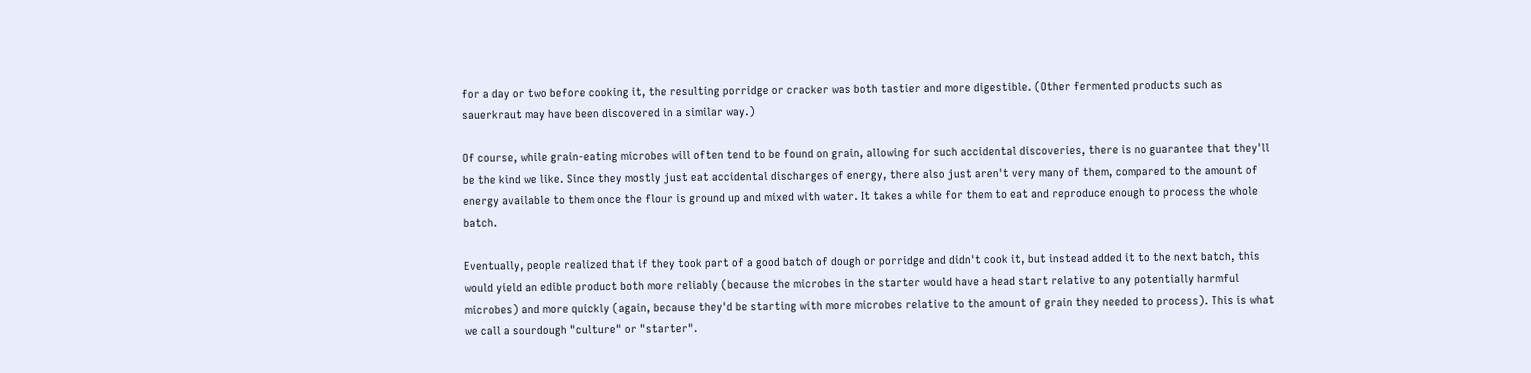for a day or two before cooking it, the resulting porridge or cracker was both tastier and more digestible. (Other fermented products such as sauerkraut may have been discovered in a similar way.)

Of course, while grain-eating microbes will often tend to be found on grain, allowing for such accidental discoveries, there is no guarantee that they'll be the kind we like. Since they mostly just eat accidental discharges of energy, there also just aren't very many of them, compared to the amount of energy available to them once the flour is ground up and mixed with water. It takes a while for them to eat and reproduce enough to process the whole batch.

Eventually, people realized that if they took part of a good batch of dough or porridge and didn't cook it, but instead added it to the next batch, this would yield an edible product both more reliably (because the microbes in the starter would have a head start relative to any potentially harmful microbes) and more quickly (again, because they'd be starting with more microbes relative to the amount of grain they needed to process). This is what we call a sourdough "culture" or "starter".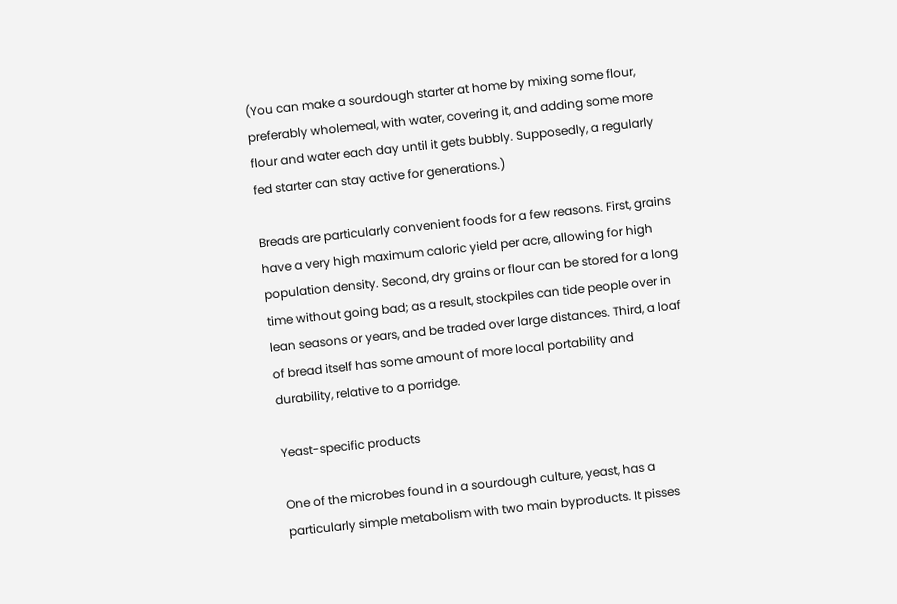(You can make a sourdough starter at home by mixing some flour, preferably wholemeal, with water, covering it, and adding some more flour and water each day until it gets bubbly. Supposedly, a regularly fed starter can stay active for generations.)

Breads are particularly convenient foods for a few reasons. First, grains have a very high maximum caloric yield per acre, allowing for high population density. Second, dry grains or flour can be stored for a long time without going bad; as a result, stockpiles can tide people over in lean seasons or years, and be traded over large distances. Third, a loaf of bread itself has some amount of more local portability and durability, relative to a porridge.

Yeast-specific products

One of the microbes found in a sourdough culture, yeast, has a particularly simple metabolism with two main byproducts. It pisses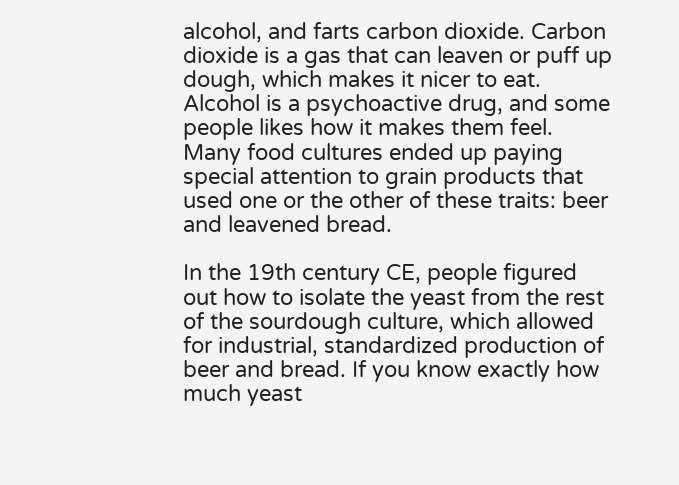alcohol, and farts carbon dioxide. Carbon dioxide is a gas that can leaven or puff up dough, which makes it nicer to eat. Alcohol is a psychoactive drug, and some people likes how it makes them feel. Many food cultures ended up paying special attention to grain products that used one or the other of these traits: beer and leavened bread.

In the 19th century CE, people figured out how to isolate the yeast from the rest of the sourdough culture, which allowed for industrial, standardized production of beer and bread. If you know exactly how much yeast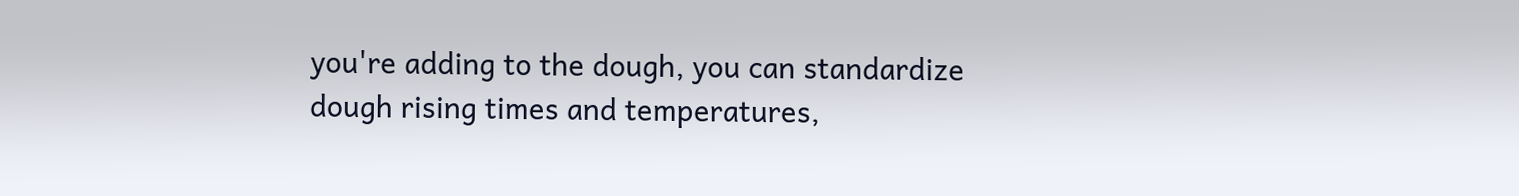you're adding to the dough, you can standardize dough rising times and temperatures,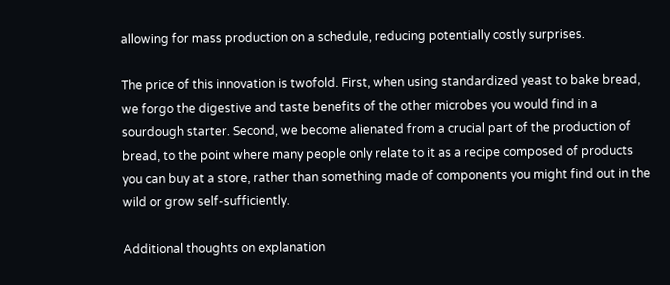allowing for mass production on a schedule, reducing potentially costly surprises.

The price of this innovation is twofold. First, when using standardized yeast to bake bread, we forgo the digestive and taste benefits of the other microbes you would find in a sourdough starter. Second, we become alienated from a crucial part of the production of bread, to the point where many people only relate to it as a recipe composed of products you can buy at a store, rather than something made of components you might find out in the wild or grow self-sufficiently.

Additional thoughts on explanation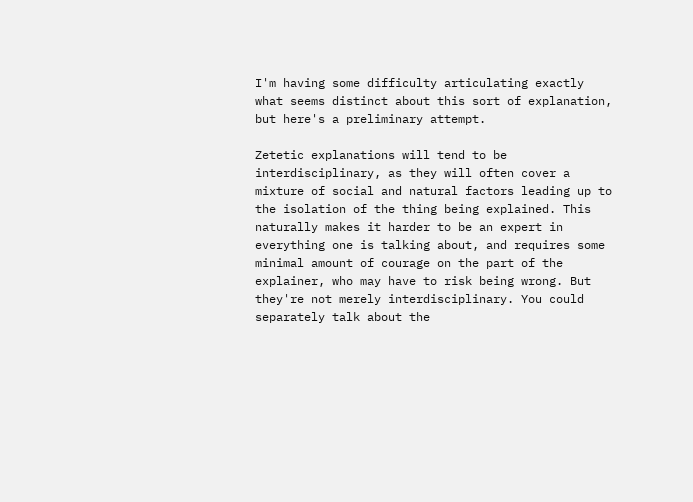I'm having some difficulty articulating exactly what seems distinct about this sort of explanation, but here's a preliminary attempt.

Zetetic explanations will tend to be interdisciplinary, as they will often cover a mixture of social and natural factors leading up to the isolation of the thing being explained. This naturally makes it harder to be an expert in everything one is talking about, and requires some minimal amount of courage on the part of the explainer, who may have to risk being wrong. But they're not merely interdisciplinary. You could separately talk about the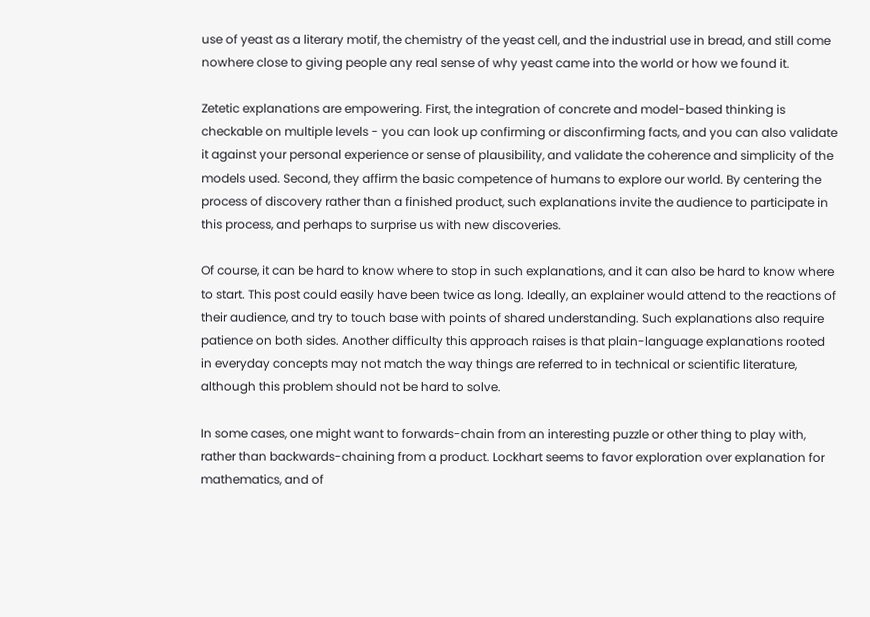use of yeast as a literary motif, the chemistry of the yeast cell, and the industrial use in bread, and still come nowhere close to giving people any real sense of why yeast came into the world or how we found it.

Zetetic explanations are empowering. First, the integration of concrete and model-based thinking is checkable on multiple levels - you can look up confirming or disconfirming facts, and you can also validate it against your personal experience or sense of plausibility, and validate the coherence and simplicity of the models used. Second, they affirm the basic competence of humans to explore our world. By centering the process of discovery rather than a finished product, such explanations invite the audience to participate in this process, and perhaps to surprise us with new discoveries.

Of course, it can be hard to know where to stop in such explanations, and it can also be hard to know where to start. This post could easily have been twice as long. Ideally, an explainer would attend to the reactions of their audience, and try to touch base with points of shared understanding. Such explanations also require patience on both sides. Another difficulty this approach raises is that plain-language explanations rooted in everyday concepts may not match the way things are referred to in technical or scientific literature, although this problem should not be hard to solve.

In some cases, one might want to forwards-chain from an interesting puzzle or other thing to play with, rather than backwards-chaining from a product. Lockhart seems to favor exploration over explanation for mathematics, and of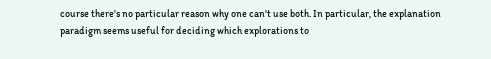course there's no particular reason why one can't use both. In particular, the explanation paradigm seems useful for deciding which explorations to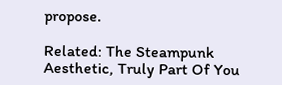propose.

Related: The Steampunk Aesthetic, Truly Part Of You